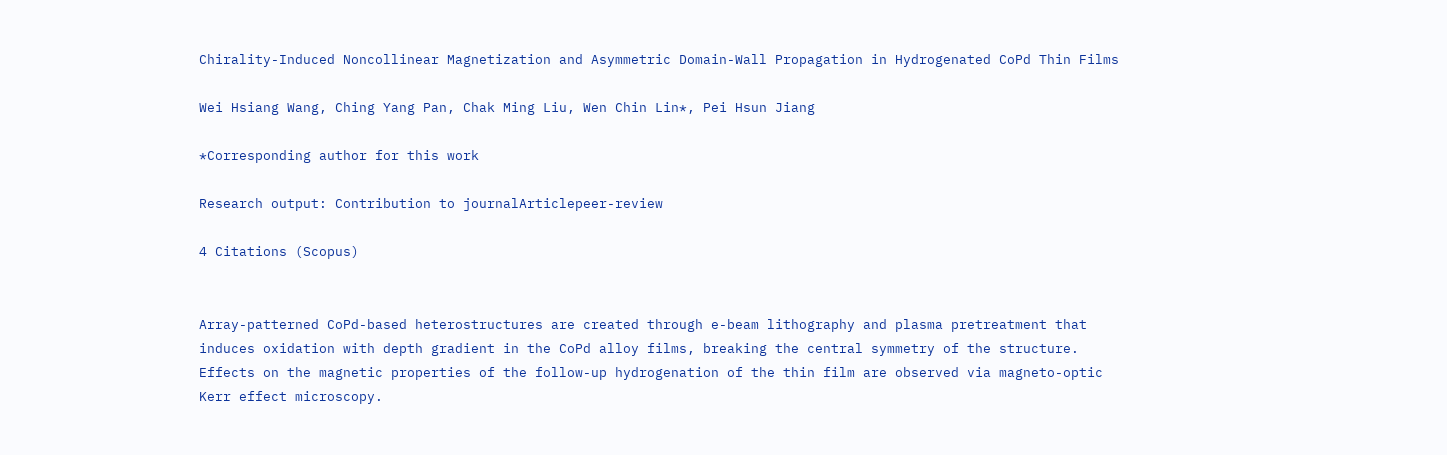Chirality-Induced Noncollinear Magnetization and Asymmetric Domain-Wall Propagation in Hydrogenated CoPd Thin Films

Wei Hsiang Wang, Ching Yang Pan, Chak Ming Liu, Wen Chin Lin*, Pei Hsun Jiang

*Corresponding author for this work

Research output: Contribution to journalArticlepeer-review

4 Citations (Scopus)


Array-patterned CoPd-based heterostructures are created through e-beam lithography and plasma pretreatment that induces oxidation with depth gradient in the CoPd alloy films, breaking the central symmetry of the structure. Effects on the magnetic properties of the follow-up hydrogenation of the thin film are observed via magneto-optic Kerr effect microscopy.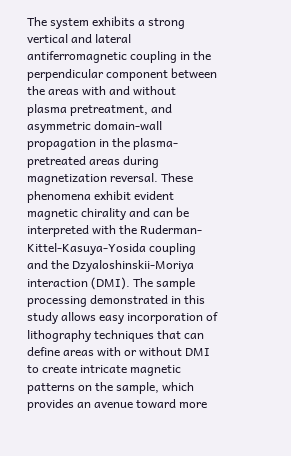The system exhibits a strong vertical and lateral antiferromagnetic coupling in the perpendicular component between the areas with and without plasma pretreatment, and asymmetric domain-wall propagation in the plasma-pretreated areas during magnetization reversal. These phenomena exhibit evident magnetic chirality and can be interpreted with the Ruderman-Kittel-Kasuya-Yosida coupling and the Dzyaloshinskii-Moriya interaction (DMI). The sample processing demonstrated in this study allows easy incorporation of lithography techniques that can define areas with or without DMI to create intricate magnetic patterns on the sample, which provides an avenue toward more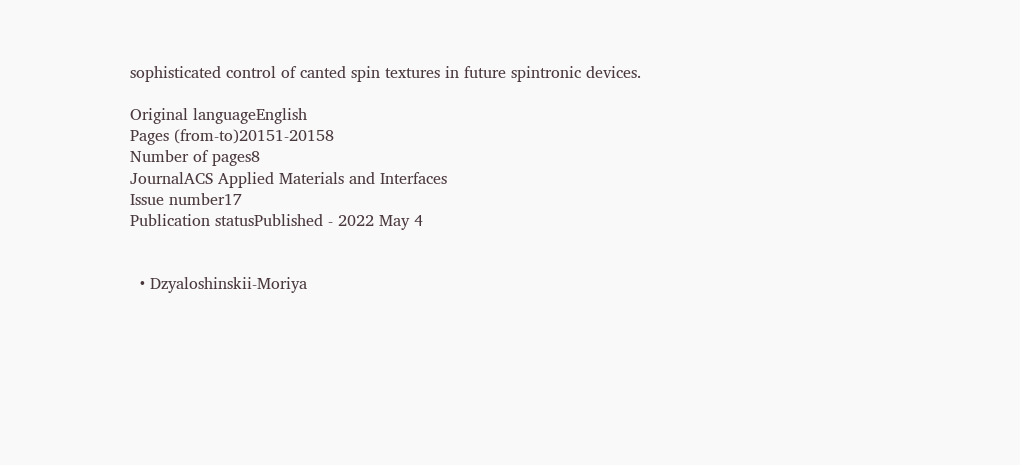sophisticated control of canted spin textures in future spintronic devices.

Original languageEnglish
Pages (from-to)20151-20158
Number of pages8
JournalACS Applied Materials and Interfaces
Issue number17
Publication statusPublished - 2022 May 4


  • Dzyaloshinskii-Moriya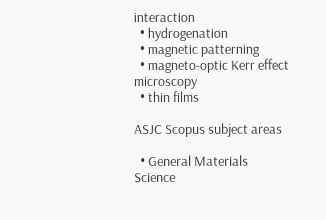interaction
  • hydrogenation
  • magnetic patterning
  • magneto-optic Kerr effect microscopy
  • thin films

ASJC Scopus subject areas

  • General Materials Science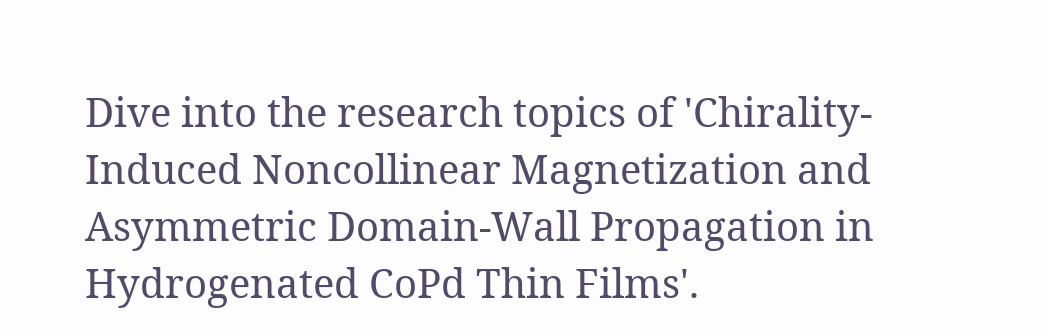Dive into the research topics of 'Chirality-Induced Noncollinear Magnetization and Asymmetric Domain-Wall Propagation in Hydrogenated CoPd Thin Films'.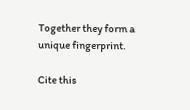Together they form a unique fingerprint.

Cite this